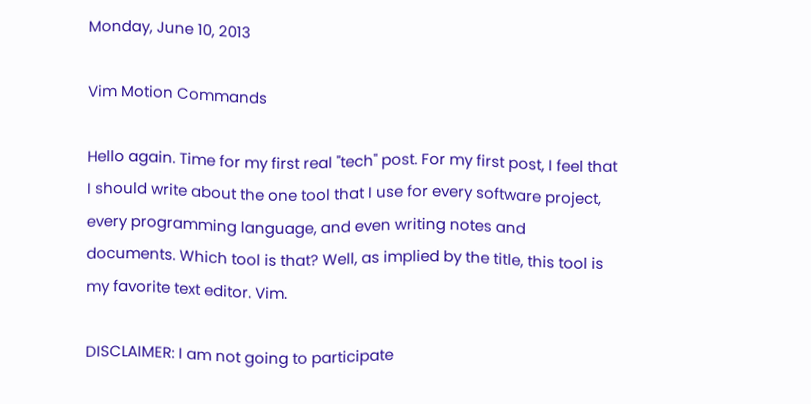Monday, June 10, 2013

Vim Motion Commands

Hello again. Time for my first real "tech" post. For my first post, I feel that I should write about the one tool that I use for every software project, every programming language, and even writing notes and documents. Which tool is that? Well, as implied by the title, this tool is my favorite text editor. Vim.

DISCLAIMER: I am not going to participate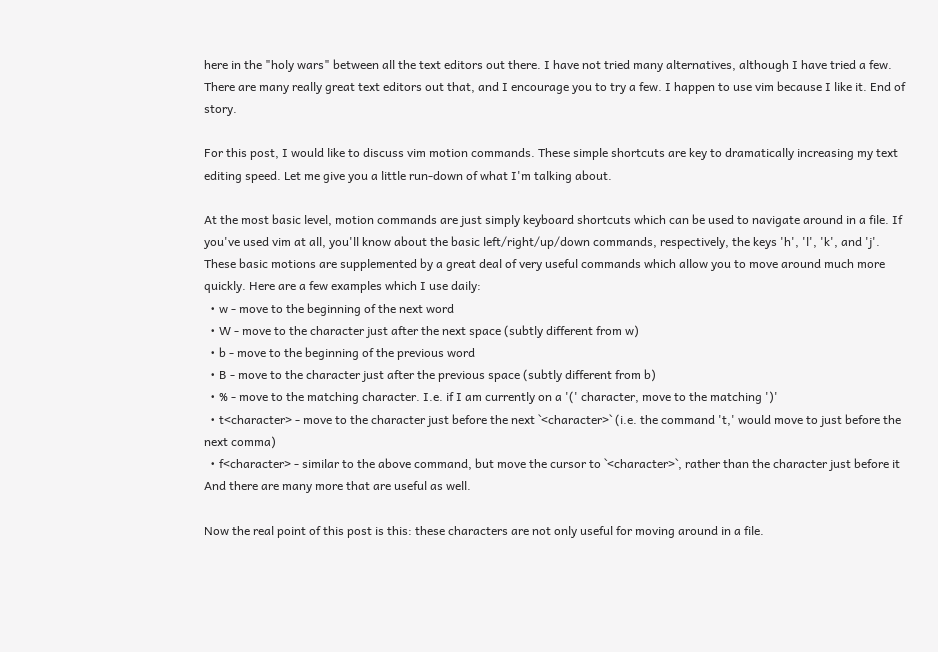here in the "holy wars" between all the text editors out there. I have not tried many alternatives, although I have tried a few. There are many really great text editors out that, and I encourage you to try a few. I happen to use vim because I like it. End of story.

For this post, I would like to discuss vim motion commands. These simple shortcuts are key to dramatically increasing my text editing speed. Let me give you a little run-down of what I'm talking about.

At the most basic level, motion commands are just simply keyboard shortcuts which can be used to navigate around in a file. If you've used vim at all, you'll know about the basic left/right/up/down commands, respectively, the keys 'h', 'l', 'k', and 'j'. These basic motions are supplemented by a great deal of very useful commands which allow you to move around much more quickly. Here are a few examples which I use daily:
  • w - move to the beginning of the next word
  • W - move to the character just after the next space (subtly different from w)
  • b - move to the beginning of the previous word
  • B - move to the character just after the previous space (subtly different from b)
  • % - move to the matching character. I.e. if I am currently on a '(' character, move to the matching ')'
  • t<character> - move to the character just before the next `<character>` (i.e. the command 't,' would move to just before the next comma)
  • f<character> - similar to the above command, but move the cursor to `<character>`, rather than the character just before it
And there are many more that are useful as well.

Now the real point of this post is this: these characters are not only useful for moving around in a file.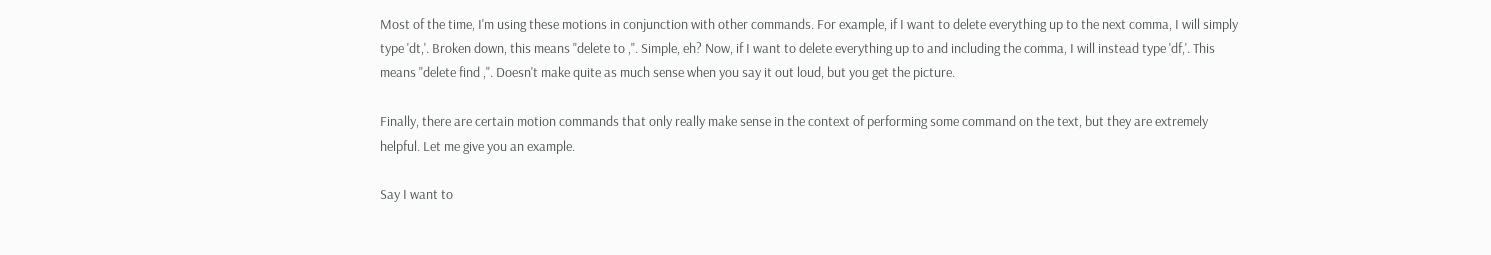Most of the time, I'm using these motions in conjunction with other commands. For example, if I want to delete everything up to the next comma, I will simply type 'dt,'. Broken down, this means "delete to ,". Simple, eh? Now, if I want to delete everything up to and including the comma, I will instead type 'df,'. This means "delete find ,". Doesn't make quite as much sense when you say it out loud, but you get the picture.

Finally, there are certain motion commands that only really make sense in the context of performing some command on the text, but they are extremely helpful. Let me give you an example.

Say I want to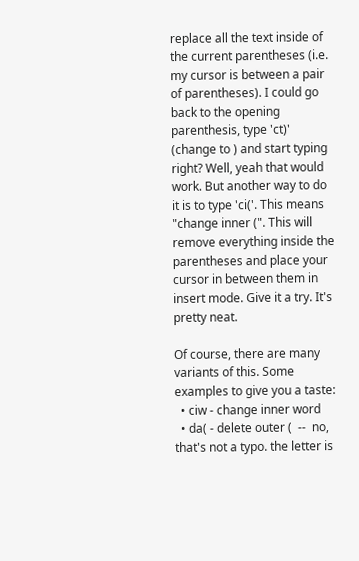replace all the text inside of the current parentheses (i.e. my cursor is between a pair of parentheses). I could go back to the opening parenthesis, type 'ct)' (change to ) and start typing right? Well, yeah that would work. But another way to do it is to type 'ci('. This means "change inner (". This will remove everything inside the parentheses and place your cursor in between them in insert mode. Give it a try. It's pretty neat.

Of course, there are many variants of this. Some examples to give you a taste:
  • ciw - change inner word
  • da( - delete outer (  --  no, that's not a typo. the letter is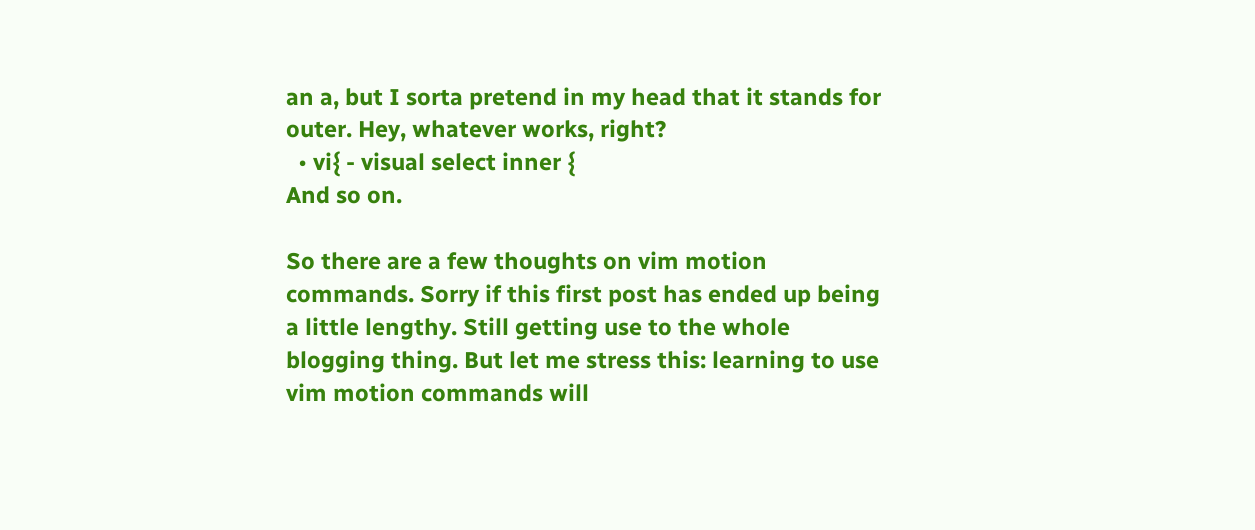an a, but I sorta pretend in my head that it stands for outer. Hey, whatever works, right?
  • vi{ - visual select inner {
And so on.

So there are a few thoughts on vim motion commands. Sorry if this first post has ended up being a little lengthy. Still getting use to the whole blogging thing. But let me stress this: learning to use vim motion commands will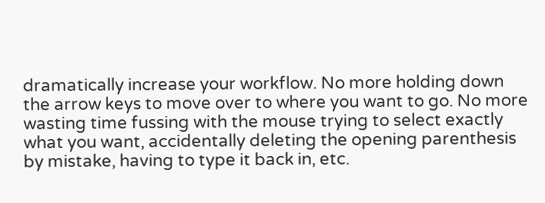dramatically increase your workflow. No more holding down the arrow keys to move over to where you want to go. No more wasting time fussing with the mouse trying to select exactly what you want, accidentally deleting the opening parenthesis by mistake, having to type it back in, etc.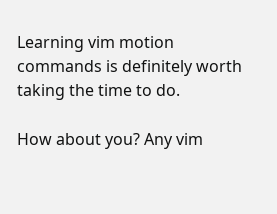Learning vim motion commands is definitely worth taking the time to do.

How about you? Any vim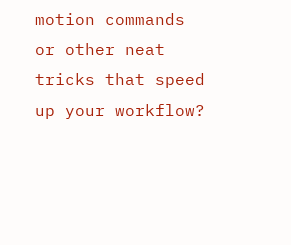motion commands or other neat tricks that speed up your workflow?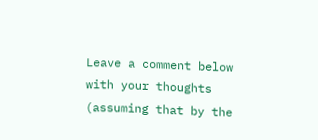Leave a comment below with your thoughts (assuming that by the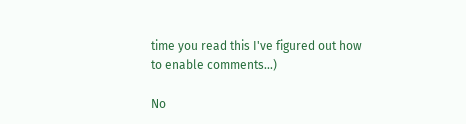time you read this I've figured out how to enable comments...)

No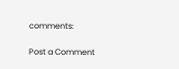comments:

Post a Comment